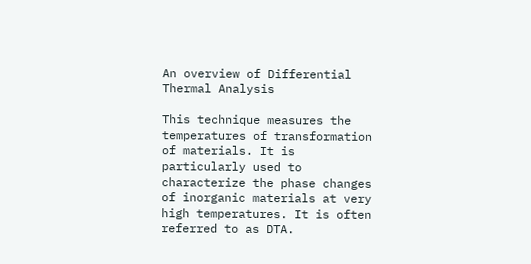An overview of Differential Thermal Analysis

This technique measures the temperatures of transformation of materials. It is particularly used to characterize the phase changes of inorganic materials at very high temperatures. It is often referred to as DTA.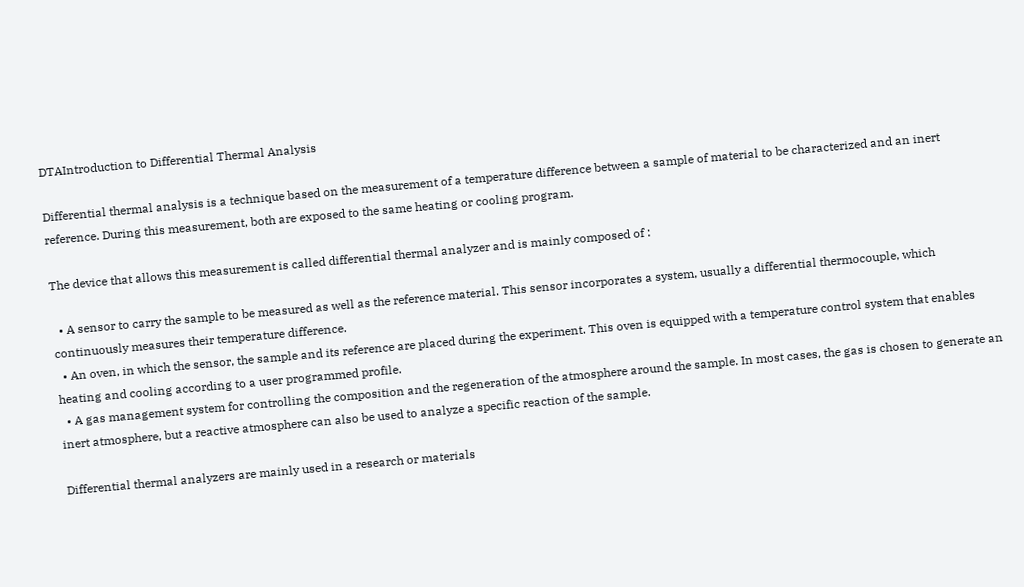DTAIntroduction to Differential Thermal Analysis

Differential thermal analysis is a technique based on the measurement of a temperature difference between a sample of material to be characterized and an inert reference. During this measurement, both are exposed to the same heating or cooling program.

The device that allows this measurement is called differential thermal analyzer and is mainly composed of :

  • A sensor to carry the sample to be measured as well as the reference material. This sensor incorporates a system, usually a differential thermocouple, which continuously measures their temperature difference.
  • An oven, in which the sensor, the sample and its reference are placed during the experiment. This oven is equipped with a temperature control system that enables heating and cooling according to a user programmed profile.
  • A gas management system for controlling the composition and the regeneration of the atmosphere around the sample. In most cases, the gas is chosen to generate an inert atmosphere, but a reactive atmosphere can also be used to analyze a specific reaction of the sample.

Differential thermal analyzers are mainly used in a research or materials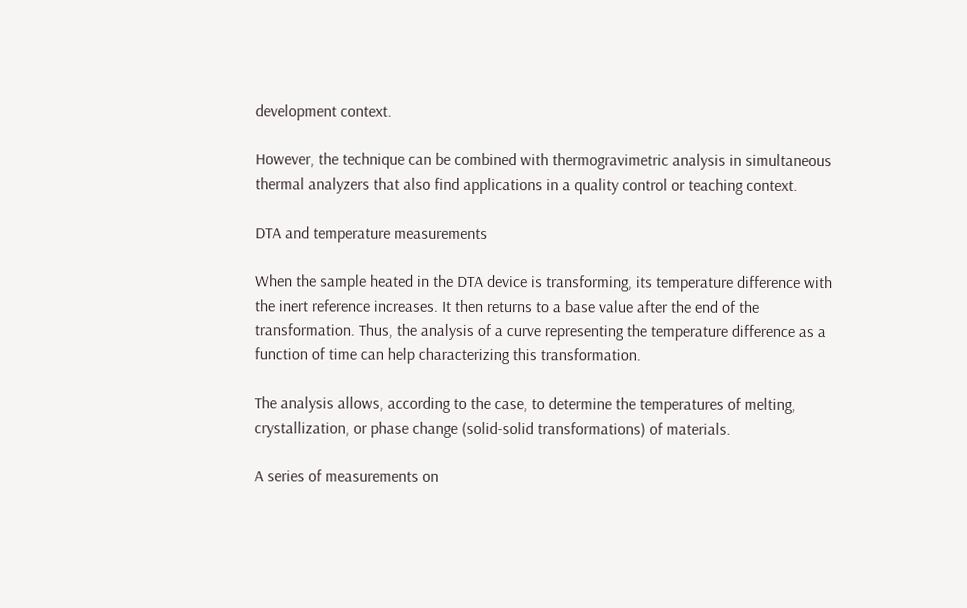development context.

However, the technique can be combined with thermogravimetric analysis in simultaneous thermal analyzers that also find applications in a quality control or teaching context.

DTA and temperature measurements

When the sample heated in the DTA device is transforming, its temperature difference with the inert reference increases. It then returns to a base value after the end of the transformation. Thus, the analysis of a curve representing the temperature difference as a function of time can help characterizing this transformation.

The analysis allows, according to the case, to determine the temperatures of melting, crystallization, or phase change (solid-solid transformations) of materials.

A series of measurements on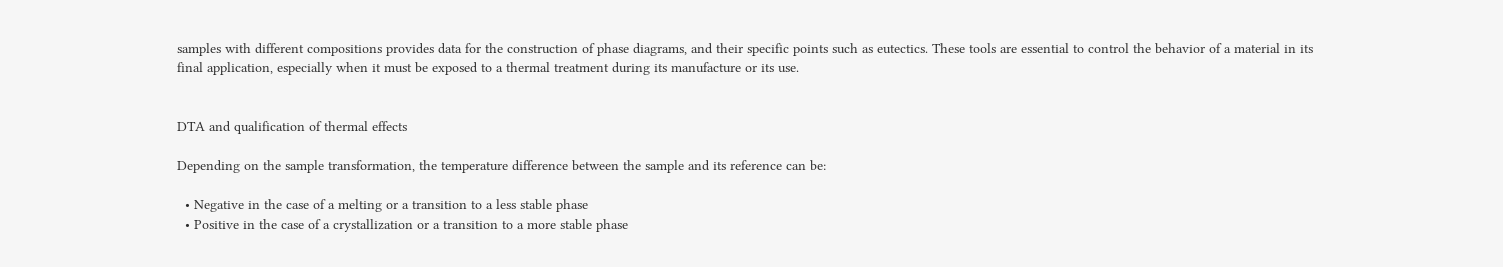samples with different compositions provides data for the construction of phase diagrams, and their specific points such as eutectics. These tools are essential to control the behavior of a material in its final application, especially when it must be exposed to a thermal treatment during its manufacture or its use.


DTA and qualification of thermal effects

Depending on the sample transformation, the temperature difference between the sample and its reference can be:

  • Negative in the case of a melting or a transition to a less stable phase
  • Positive in the case of a crystallization or a transition to a more stable phase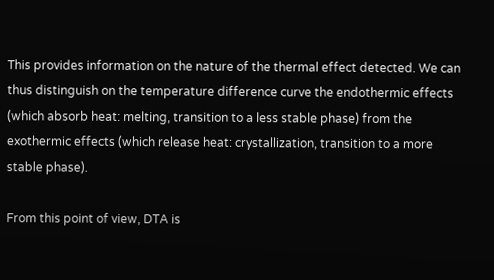This provides information on the nature of the thermal effect detected. We can thus distinguish on the temperature difference curve the endothermic effects (which absorb heat: melting, transition to a less stable phase) from the exothermic effects (which release heat: crystallization, transition to a more stable phase).

From this point of view, DTA is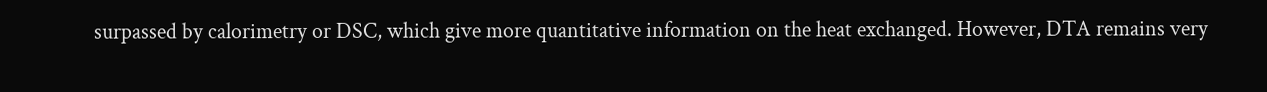surpassed by calorimetry or DSC, which give more quantitative information on the heat exchanged. However, DTA remains very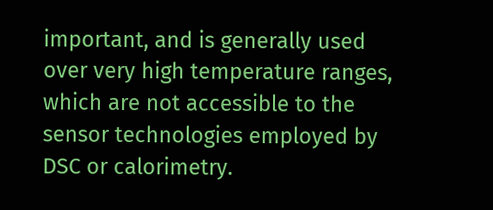important, and is generally used over very high temperature ranges, which are not accessible to the sensor technologies employed by DSC or calorimetry.